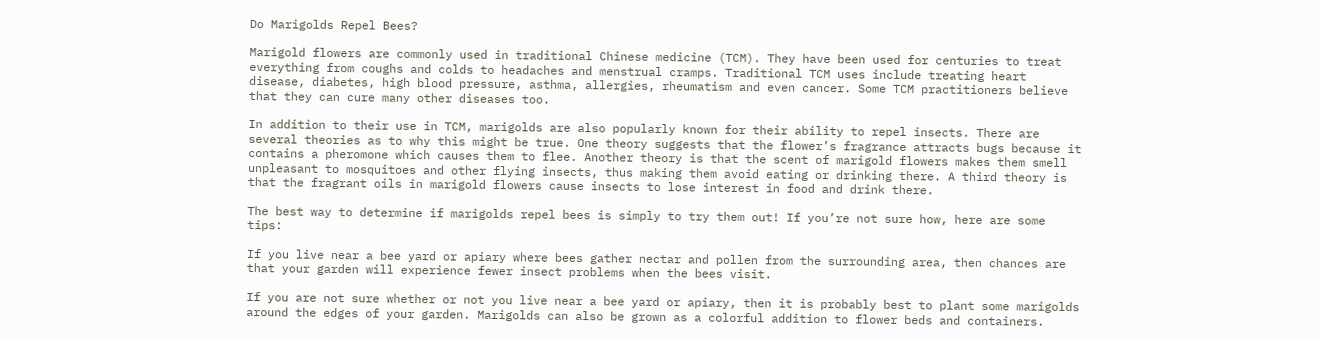Do Marigolds Repel Bees?

Marigold flowers are commonly used in traditional Chinese medicine (TCM). They have been used for centuries to treat everything from coughs and colds to headaches and menstrual cramps. Traditional TCM uses include treating heart disease, diabetes, high blood pressure, asthma, allergies, rheumatism and even cancer. Some TCM practitioners believe that they can cure many other diseases too.

In addition to their use in TCM, marigolds are also popularly known for their ability to repel insects. There are several theories as to why this might be true. One theory suggests that the flower’s fragrance attracts bugs because it contains a pheromone which causes them to flee. Another theory is that the scent of marigold flowers makes them smell unpleasant to mosquitoes and other flying insects, thus making them avoid eating or drinking there. A third theory is that the fragrant oils in marigold flowers cause insects to lose interest in food and drink there.

The best way to determine if marigolds repel bees is simply to try them out! If you’re not sure how, here are some tips:

If you live near a bee yard or apiary where bees gather nectar and pollen from the surrounding area, then chances are that your garden will experience fewer insect problems when the bees visit.

If you are not sure whether or not you live near a bee yard or apiary, then it is probably best to plant some marigolds around the edges of your garden. Marigolds can also be grown as a colorful addition to flower beds and containers.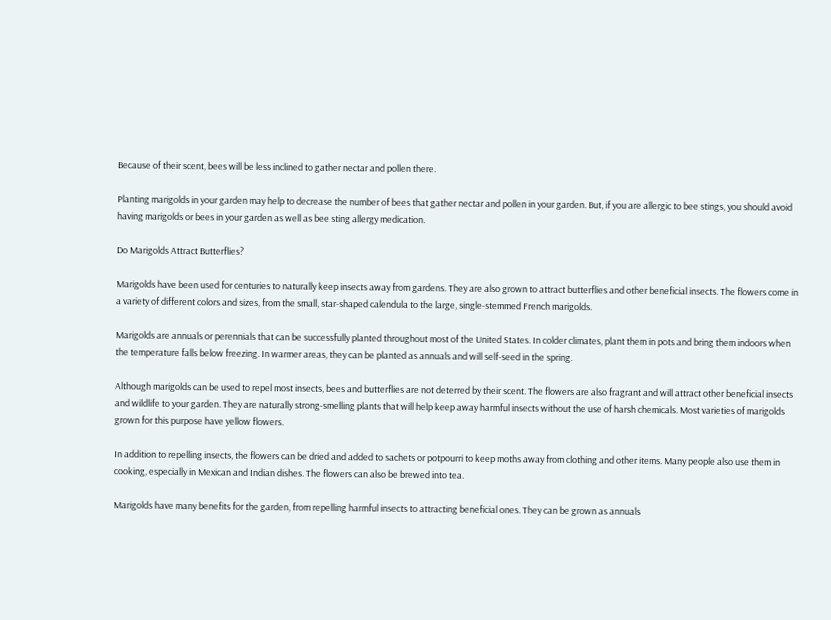Because of their scent, bees will be less inclined to gather nectar and pollen there.

Planting marigolds in your garden may help to decrease the number of bees that gather nectar and pollen in your garden. But, if you are allergic to bee stings, you should avoid having marigolds or bees in your garden as well as bee sting allergy medication.

Do Marigolds Attract Butterflies?

Marigolds have been used for centuries to naturally keep insects away from gardens. They are also grown to attract butterflies and other beneficial insects. The flowers come in a variety of different colors and sizes, from the small, star-shaped calendula to the large, single-stemmed French marigolds.

Marigolds are annuals or perennials that can be successfully planted throughout most of the United States. In colder climates, plant them in pots and bring them indoors when the temperature falls below freezing. In warmer areas, they can be planted as annuals and will self-seed in the spring.

Although marigolds can be used to repel most insects, bees and butterflies are not deterred by their scent. The flowers are also fragrant and will attract other beneficial insects and wildlife to your garden. They are naturally strong-smelling plants that will help keep away harmful insects without the use of harsh chemicals. Most varieties of marigolds grown for this purpose have yellow flowers.

In addition to repelling insects, the flowers can be dried and added to sachets or potpourri to keep moths away from clothing and other items. Many people also use them in cooking, especially in Mexican and Indian dishes. The flowers can also be brewed into tea.

Marigolds have many benefits for the garden, from repelling harmful insects to attracting beneficial ones. They can be grown as annuals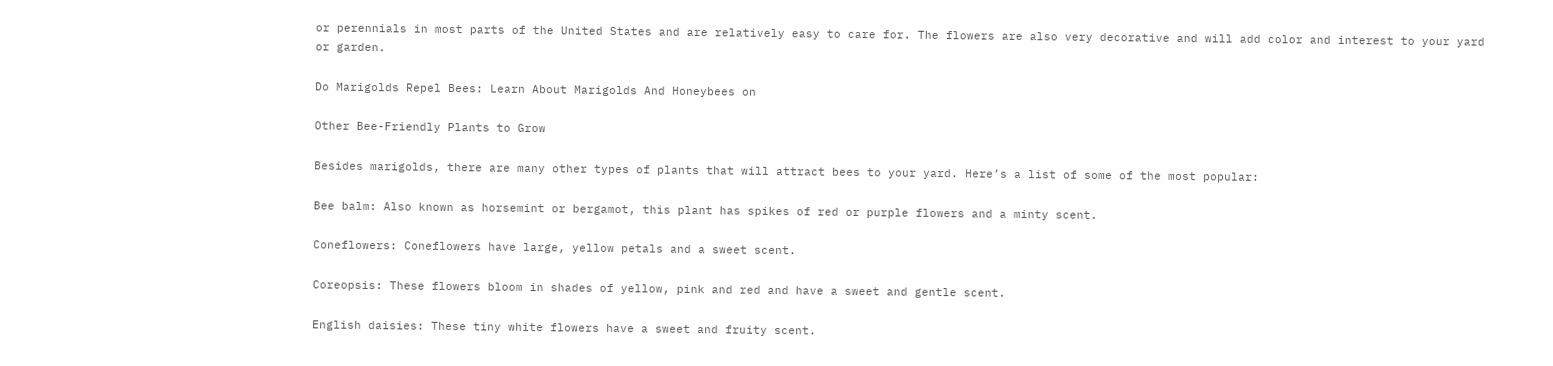or perennials in most parts of the United States and are relatively easy to care for. The flowers are also very decorative and will add color and interest to your yard or garden.

Do Marigolds Repel Bees: Learn About Marigolds And Honeybees on

Other Bee-Friendly Plants to Grow

Besides marigolds, there are many other types of plants that will attract bees to your yard. Here’s a list of some of the most popular:

Bee balm: Also known as horsemint or bergamot, this plant has spikes of red or purple flowers and a minty scent.

Coneflowers: Coneflowers have large, yellow petals and a sweet scent.

Coreopsis: These flowers bloom in shades of yellow, pink and red and have a sweet and gentle scent.

English daisies: These tiny white flowers have a sweet and fruity scent.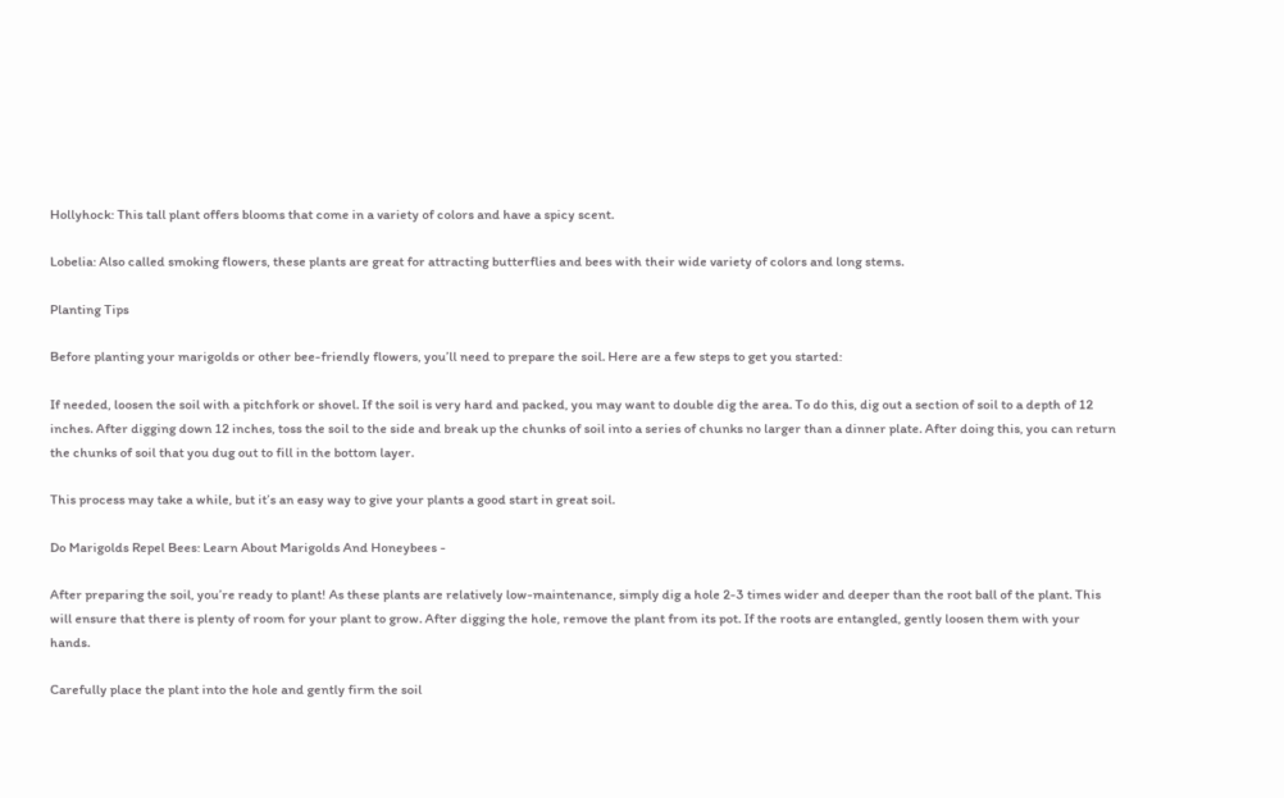Hollyhock: This tall plant offers blooms that come in a variety of colors and have a spicy scent.

Lobelia: Also called smoking flowers, these plants are great for attracting butterflies and bees with their wide variety of colors and long stems.

Planting Tips

Before planting your marigolds or other bee-friendly flowers, you’ll need to prepare the soil. Here are a few steps to get you started:

If needed, loosen the soil with a pitchfork or shovel. If the soil is very hard and packed, you may want to double dig the area. To do this, dig out a section of soil to a depth of 12 inches. After digging down 12 inches, toss the soil to the side and break up the chunks of soil into a series of chunks no larger than a dinner plate. After doing this, you can return the chunks of soil that you dug out to fill in the bottom layer.

This process may take a while, but it’s an easy way to give your plants a good start in great soil.

Do Marigolds Repel Bees: Learn About Marigolds And Honeybees -

After preparing the soil, you’re ready to plant! As these plants are relatively low-maintenance, simply dig a hole 2-3 times wider and deeper than the root ball of the plant. This will ensure that there is plenty of room for your plant to grow. After digging the hole, remove the plant from its pot. If the roots are entangled, gently loosen them with your hands.

Carefully place the plant into the hole and gently firm the soil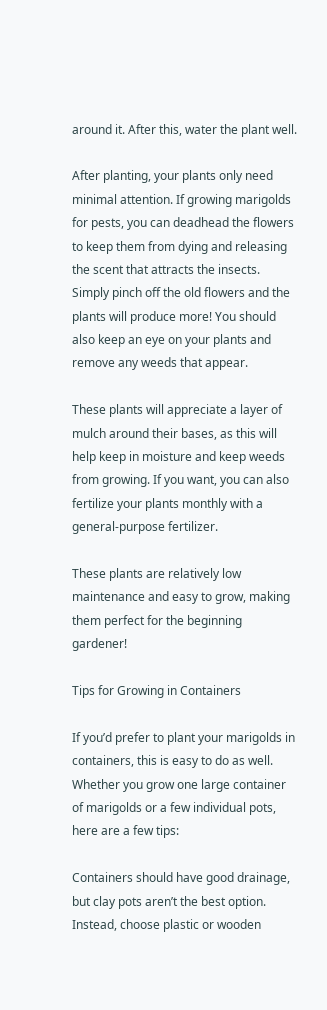around it. After this, water the plant well.

After planting, your plants only need minimal attention. If growing marigolds for pests, you can deadhead the flowers to keep them from dying and releasing the scent that attracts the insects. Simply pinch off the old flowers and the plants will produce more! You should also keep an eye on your plants and remove any weeds that appear.

These plants will appreciate a layer of mulch around their bases, as this will help keep in moisture and keep weeds from growing. If you want, you can also fertilize your plants monthly with a general-purpose fertilizer.

These plants are relatively low maintenance and easy to grow, making them perfect for the beginning gardener!

Tips for Growing in Containers

If you’d prefer to plant your marigolds in containers, this is easy to do as well. Whether you grow one large container of marigolds or a few individual pots, here are a few tips:

Containers should have good drainage, but clay pots aren’t the best option. Instead, choose plastic or wooden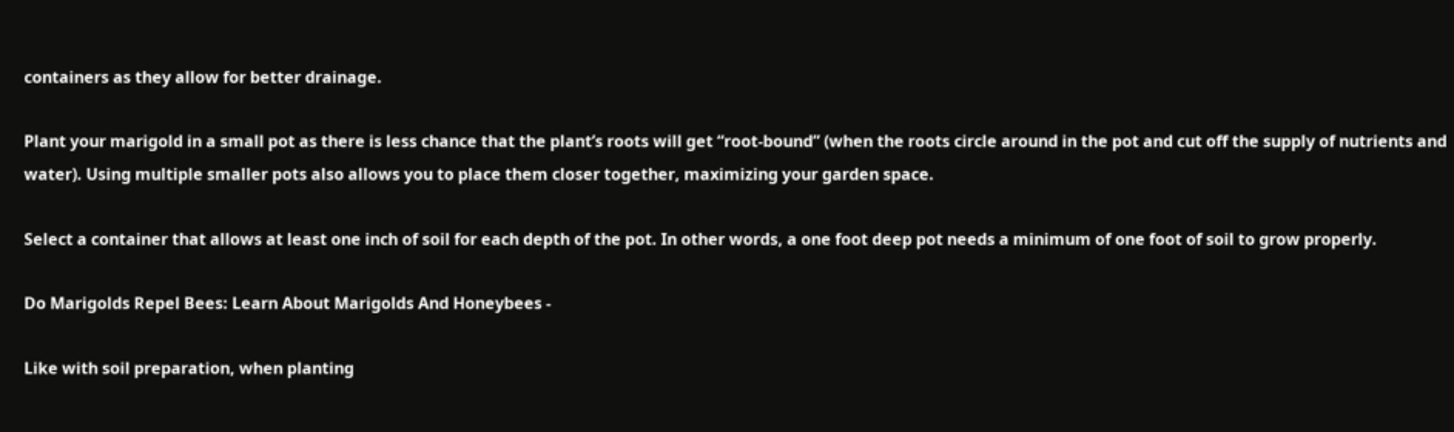containers as they allow for better drainage.

Plant your marigold in a small pot as there is less chance that the plant’s roots will get “root-bound” (when the roots circle around in the pot and cut off the supply of nutrients and water). Using multiple smaller pots also allows you to place them closer together, maximizing your garden space.

Select a container that allows at least one inch of soil for each depth of the pot. In other words, a one foot deep pot needs a minimum of one foot of soil to grow properly.

Do Marigolds Repel Bees: Learn About Marigolds And Honeybees -

Like with soil preparation, when planting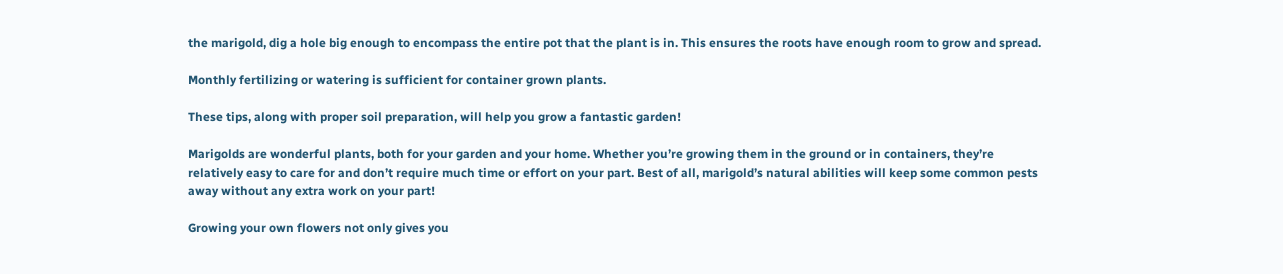the marigold, dig a hole big enough to encompass the entire pot that the plant is in. This ensures the roots have enough room to grow and spread.

Monthly fertilizing or watering is sufficient for container grown plants.

These tips, along with proper soil preparation, will help you grow a fantastic garden!

Marigolds are wonderful plants, both for your garden and your home. Whether you’re growing them in the ground or in containers, they’re relatively easy to care for and don’t require much time or effort on your part. Best of all, marigold’s natural abilities will keep some common pests away without any extra work on your part!

Growing your own flowers not only gives you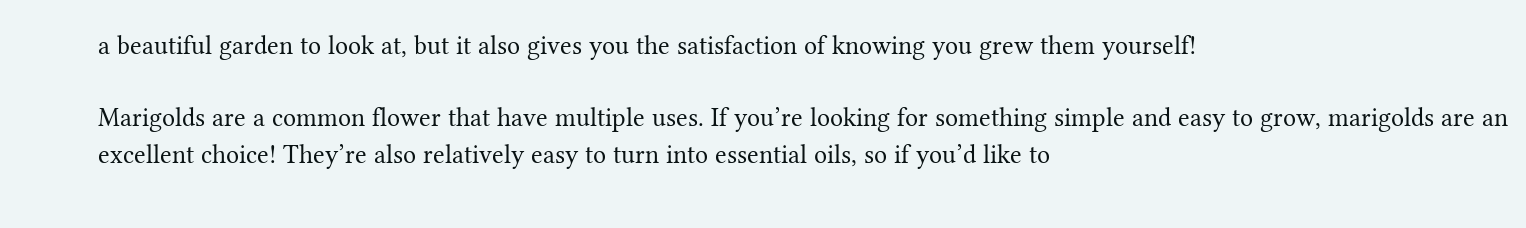a beautiful garden to look at, but it also gives you the satisfaction of knowing you grew them yourself!

Marigolds are a common flower that have multiple uses. If you’re looking for something simple and easy to grow, marigolds are an excellent choice! They’re also relatively easy to turn into essential oils, so if you’d like to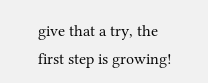give that a try, the first step is growing!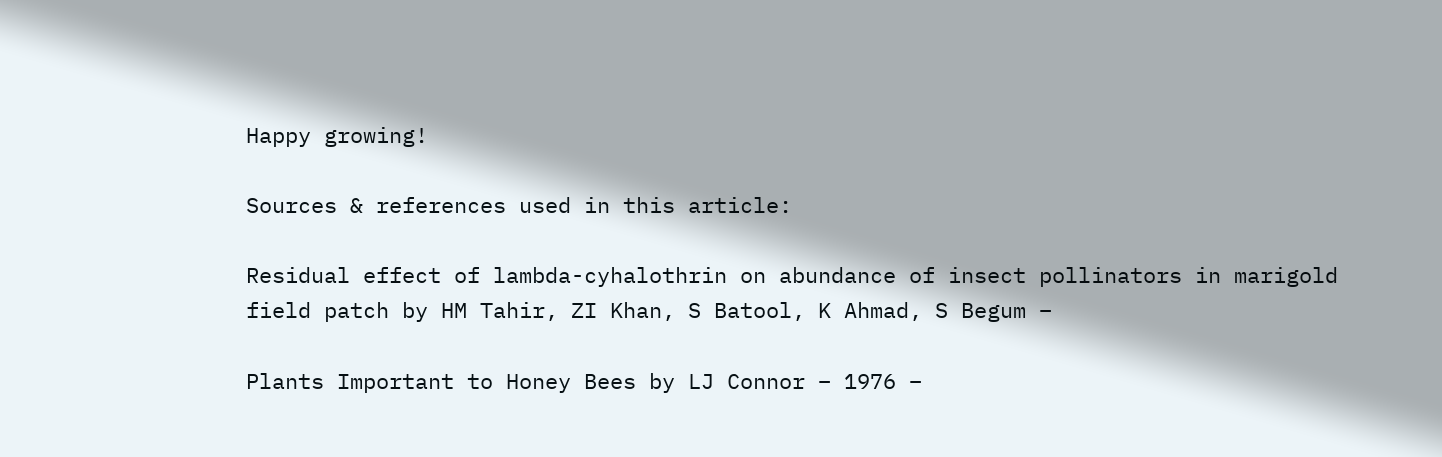Happy growing!

Sources & references used in this article:

Residual effect of lambda-cyhalothrin on abundance of insect pollinators in marigold field patch by HM Tahir, ZI Khan, S Batool, K Ahmad, S Begum –

Plants Important to Honey Bees by LJ Connor – 1976 –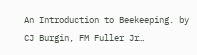An Introduction to Beekeeping. by CJ Burgin, FM Fuller Jr…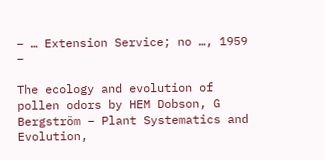– … Extension Service; no …, 1959 –

The ecology and evolution of pollen odors by HEM Dobson, G Bergström – Plant Systematics and Evolution,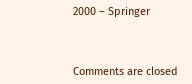2000 – Springer



Comments are closed